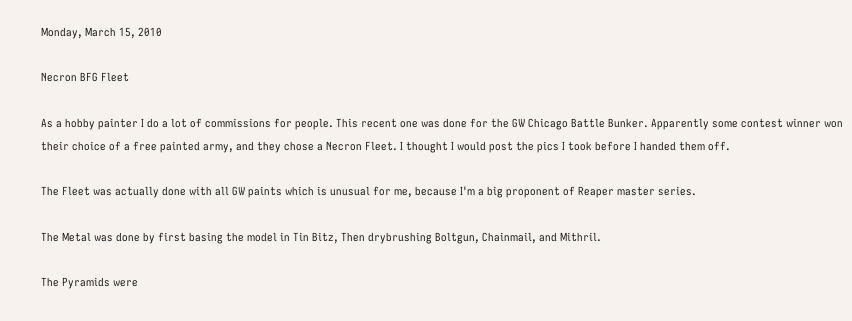Monday, March 15, 2010

Necron BFG Fleet

As a hobby painter I do a lot of commissions for people. This recent one was done for the GW Chicago Battle Bunker. Apparently some contest winner won their choice of a free painted army, and they chose a Necron Fleet. I thought I would post the pics I took before I handed them off.

The Fleet was actually done with all GW paints which is unusual for me, because I'm a big proponent of Reaper master series.

The Metal was done by first basing the model in Tin Bitz, Then drybrushing Boltgun, Chainmail, and Mithril.

The Pyramids were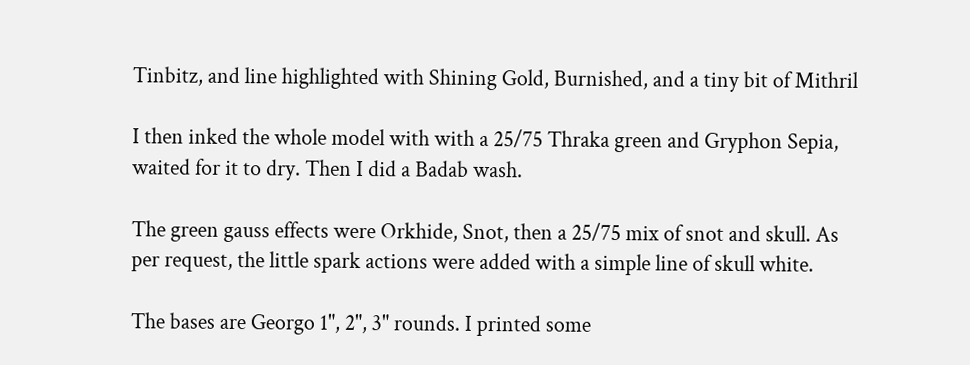Tinbitz, and line highlighted with Shining Gold, Burnished, and a tiny bit of Mithril

I then inked the whole model with with a 25/75 Thraka green and Gryphon Sepia, waited for it to dry. Then I did a Badab wash.

The green gauss effects were Orkhide, Snot, then a 25/75 mix of snot and skull. As per request, the little spark actions were added with a simple line of skull white.

The bases are Georgo 1", 2", 3" rounds. I printed some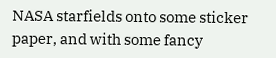NASA starfields onto some sticker paper, and with some fancy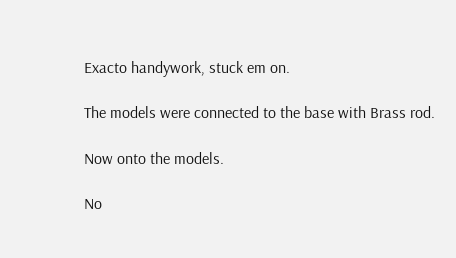Exacto handywork, stuck em on.

The models were connected to the base with Brass rod.

Now onto the models.

No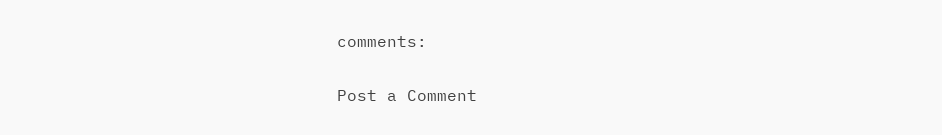comments:

Post a Comment